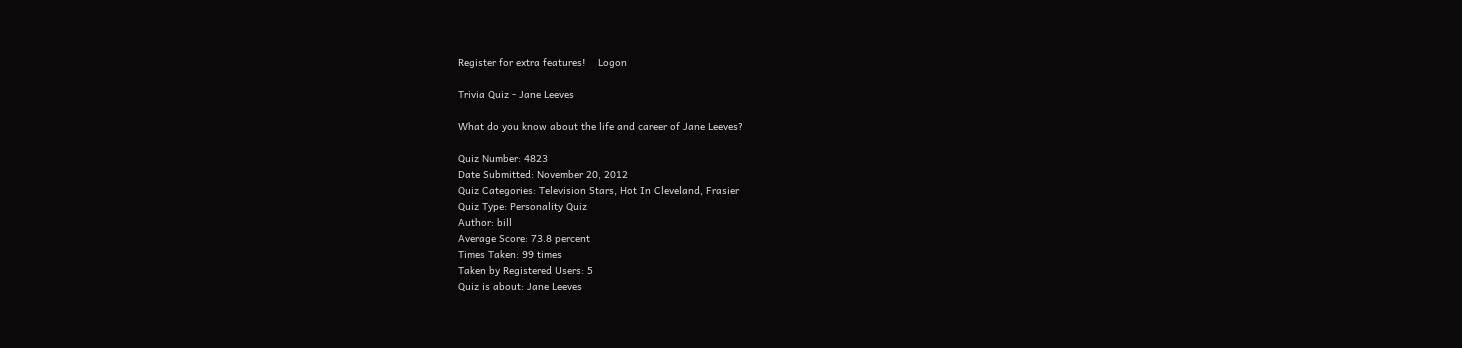Register for extra features!    Logon

Trivia Quiz - Jane Leeves

What do you know about the life and career of Jane Leeves?

Quiz Number: 4823
Date Submitted: November 20, 2012
Quiz Categories: Television Stars, Hot In Cleveland, Frasier
Quiz Type: Personality Quiz
Author: bill
Average Score: 73.8 percent
Times Taken: 99 times
Taken by Registered Users: 5
Quiz is about: Jane Leeves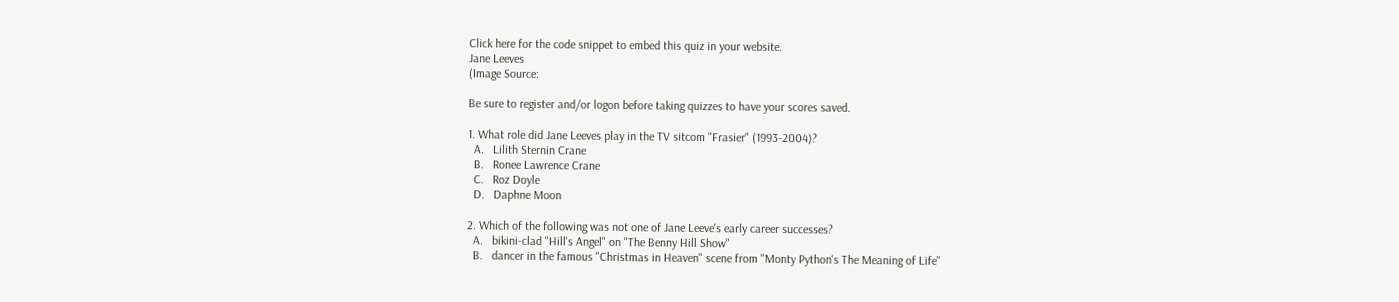Click here for the code snippet to embed this quiz in your website.
Jane Leeves
(Image Source:

Be sure to register and/or logon before taking quizzes to have your scores saved.

1. What role did Jane Leeves play in the TV sitcom "Frasier" (1993-2004)?
  A.   Lilith Sternin Crane
  B.   Ronee Lawrence Crane
  C.   Roz Doyle
  D.   Daphne Moon

2. Which of the following was not one of Jane Leeve's early career successes?
  A.   bikini-clad "Hill's Angel" on "The Benny Hill Show"
  B.   dancer in the famous "Christmas in Heaven" scene from "Monty Python's The Meaning of Life"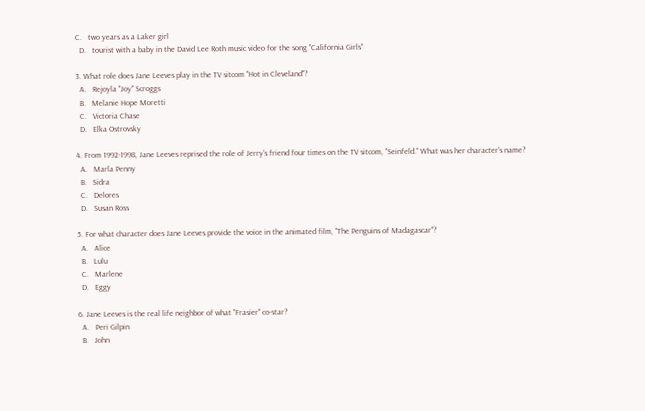C.   two years as a Laker girl
  D.   tourist with a baby in the David Lee Roth music video for the song "California Girls"

3. What role does Jane Leeves play in the TV sitcom "Hot in Cleveland"?
  A.   Rejoyla "Joy" Scroggs
  B.   Melanie Hope Moretti
  C.   Victoria Chase
  D.   Elka Ostrovsky

4. From 1992-1998, Jane Leeves reprised the role of Jerry's friend four times on the TV sitcom, "Seinfeld." What was her character's name?
  A.   Marla Penny
  B.   Sidra
  C.   Delores
  D.   Susan Ross

5. For what character does Jane Leeves provide the voice in the animated film, "The Penguins of Madagascar"?
  A.   Alice
  B.   Lulu
  C.   Marlene
  D.   Eggy

6. Jane Leeves is the real life neighbor of what "Frasier" co-star?
  A.   Peri Gilpin
  B.   John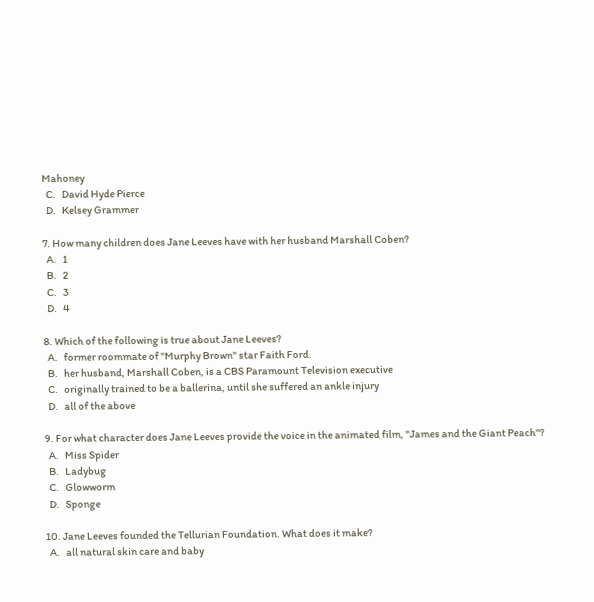Mahoney
  C.   David Hyde Pierce
  D.   Kelsey Grammer

7. How many children does Jane Leeves have with her husband Marshall Coben?
  A.   1
  B.   2
  C.   3
  D.   4

8. Which of the following is true about Jane Leeves?
  A.   former roommate of "Murphy Brown" star Faith Ford.
  B.   her husband, Marshall Coben, is a CBS Paramount Television executive
  C.   originally trained to be a ballerina, until she suffered an ankle injury
  D.   all of the above

9. For what character does Jane Leeves provide the voice in the animated film, "James and the Giant Peach"?
  A.   Miss Spider
  B.   Ladybug
  C.   Glowworm
  D.   Sponge

10. Jane Leeves founded the Tellurian Foundation. What does it make?
  A.   all natural skin care and baby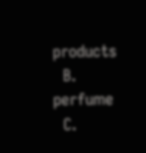products
  B.   perfume
  C.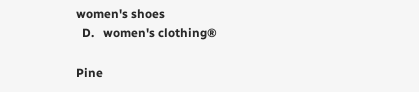women's shoes
  D.   women's clothing®

Pine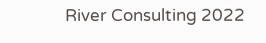River Consulting 2022